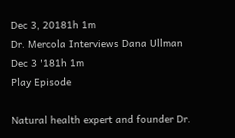Dec 3, 20181h 1m
Dr. Mercola Interviews Dana Ullman
Dec 3 '181h 1m
Play Episode

Natural health expert and founder Dr.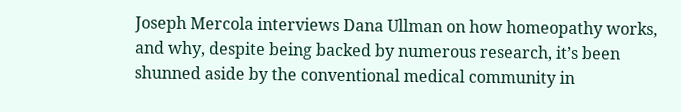Joseph Mercola interviews Dana Ullman on how homeopathy works, and why, despite being backed by numerous research, it’s been shunned aside by the conventional medical community in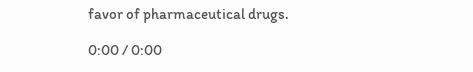favor of pharmaceutical drugs.

0:00 / 0:00